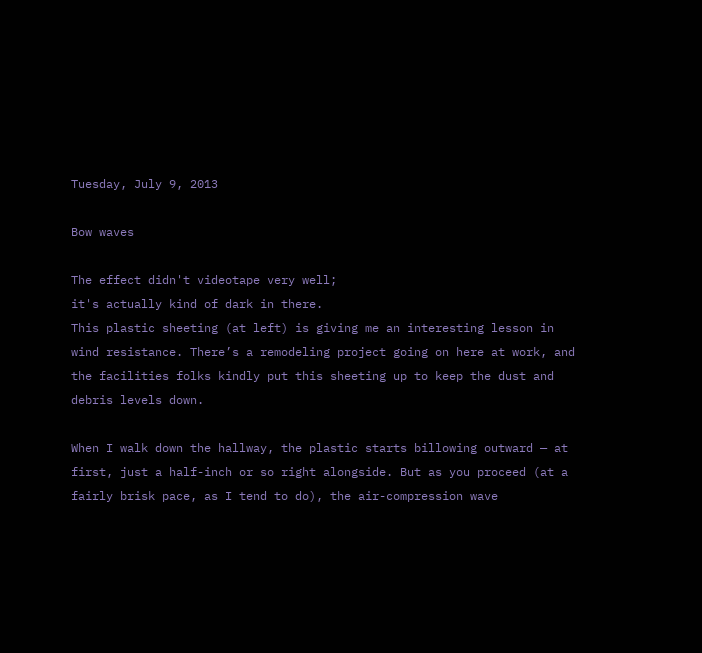Tuesday, July 9, 2013

Bow waves

The effect didn't videotape very well;
it's actually kind of dark in there.
This plastic sheeting (at left) is giving me an interesting lesson in wind resistance. There’s a remodeling project going on here at work, and the facilities folks kindly put this sheeting up to keep the dust and debris levels down.

When I walk down the hallway, the plastic starts billowing outward — at first, just a half-inch or so right alongside. But as you proceed (at a fairly brisk pace, as I tend to do), the air-compression wave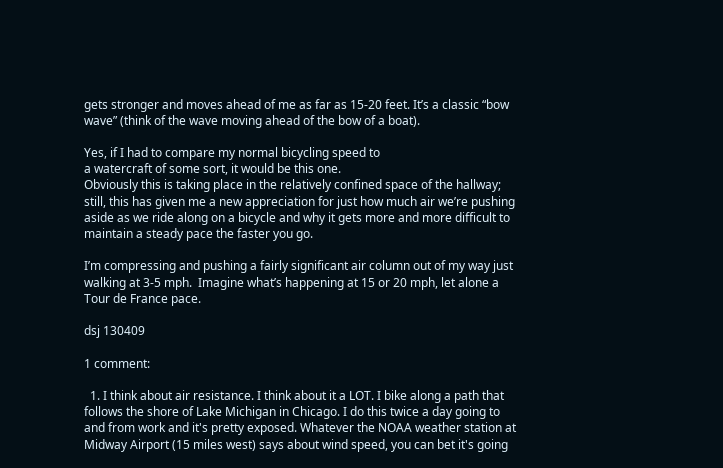gets stronger and moves ahead of me as far as 15-20 feet. It’s a classic “bow wave” (think of the wave moving ahead of the bow of a boat).

Yes, if I had to compare my normal bicycling speed to
a watercraft of some sort, it would be this one.
Obviously this is taking place in the relatively confined space of the hallway; still, this has given me a new appreciation for just how much air we’re pushing aside as we ride along on a bicycle and why it gets more and more difficult to maintain a steady pace the faster you go.

I’m compressing and pushing a fairly significant air column out of my way just walking at 3-5 mph.  Imagine what’s happening at 15 or 20 mph, let alone a Tour de France pace.

dsj 130409

1 comment:

  1. I think about air resistance. I think about it a LOT. I bike along a path that follows the shore of Lake Michigan in Chicago. I do this twice a day going to and from work and it's pretty exposed. Whatever the NOAA weather station at Midway Airport (15 miles west) says about wind speed, you can bet it's going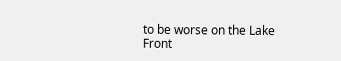to be worse on the Lake Front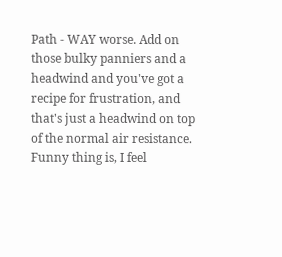Path - WAY worse. Add on those bulky panniers and a headwind and you've got a recipe for frustration, and that's just a headwind on top of the normal air resistance. Funny thing is, I feel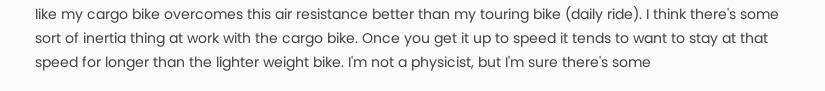like my cargo bike overcomes this air resistance better than my touring bike (daily ride). I think there's some sort of inertia thing at work with the cargo bike. Once you get it up to speed it tends to want to stay at that speed for longer than the lighter weight bike. I'm not a physicist, but I'm sure there's some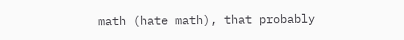math (hate math), that probably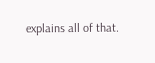explains all of that.